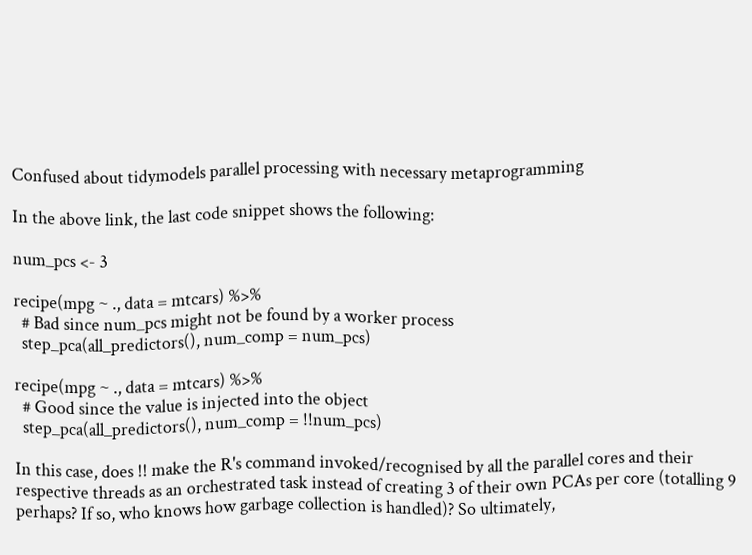Confused about tidymodels parallel processing with necessary metaprogramming

In the above link, the last code snippet shows the following:

num_pcs <- 3

recipe(mpg ~ ., data = mtcars) %>%
  # Bad since num_pcs might not be found by a worker process
  step_pca(all_predictors(), num_comp = num_pcs)

recipe(mpg ~ ., data = mtcars) %>%
  # Good since the value is injected into the object
  step_pca(all_predictors(), num_comp = !!num_pcs)

In this case, does !! make the R's command invoked/recognised by all the parallel cores and their respective threads as an orchestrated task instead of creating 3 of their own PCAs per core (totalling 9 perhaps? If so, who knows how garbage collection is handled)? So ultimately,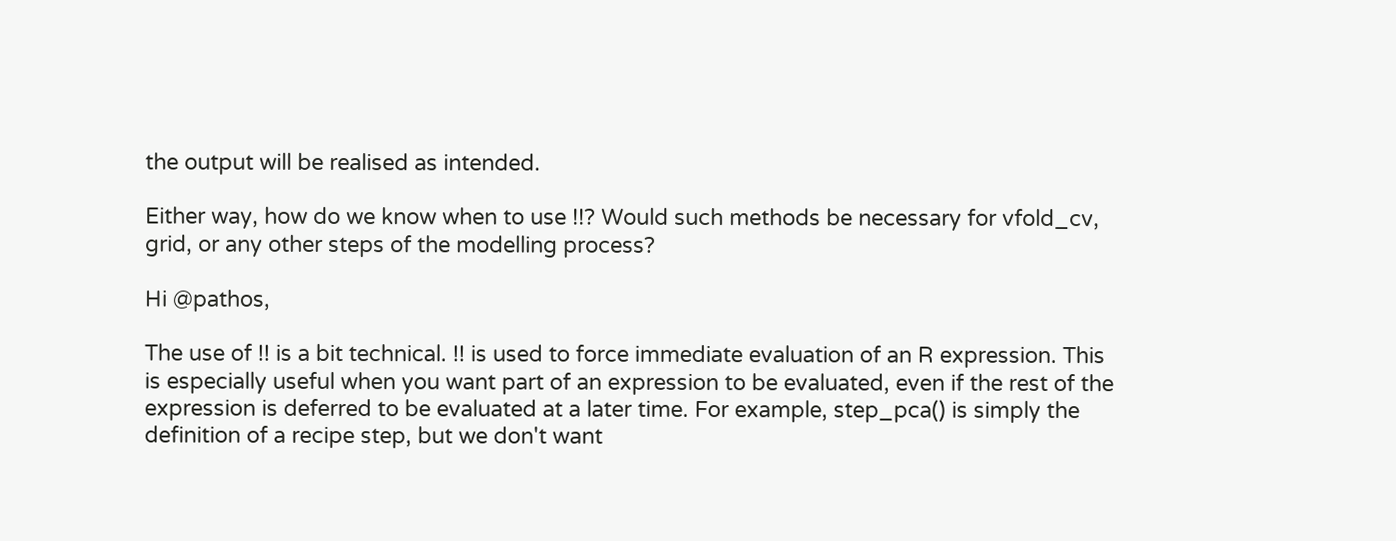the output will be realised as intended.

Either way, how do we know when to use !!? Would such methods be necessary for vfold_cv, grid, or any other steps of the modelling process?

Hi @pathos,

The use of !! is a bit technical. !! is used to force immediate evaluation of an R expression. This is especially useful when you want part of an expression to be evaluated, even if the rest of the expression is deferred to be evaluated at a later time. For example, step_pca() is simply the definition of a recipe step, but we don't want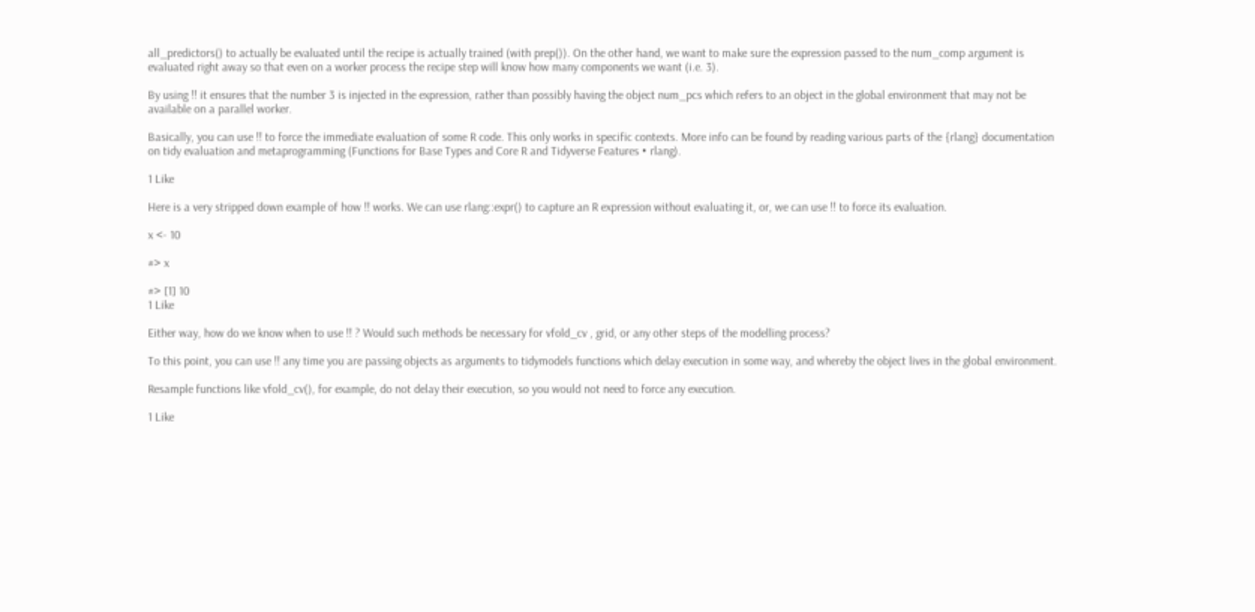all_predictors() to actually be evaluated until the recipe is actually trained (with prep()). On the other hand, we want to make sure the expression passed to the num_comp argument is evaluated right away so that even on a worker process the recipe step will know how many components we want (i.e. 3).

By using !! it ensures that the number 3 is injected in the expression, rather than possibly having the object num_pcs which refers to an object in the global environment that may not be available on a parallel worker.

Basically, you can use !! to force the immediate evaluation of some R code. This only works in specific contexts. More info can be found by reading various parts of the {rlang} documentation on tidy evaluation and metaprogramming (Functions for Base Types and Core R and Tidyverse Features • rlang).

1 Like

Here is a very stripped down example of how !! works. We can use rlang::expr() to capture an R expression without evaluating it, or, we can use !! to force its evaluation.

x <- 10

#> x

#> [1] 10
1 Like

Either way, how do we know when to use !! ? Would such methods be necessary for vfold_cv , grid, or any other steps of the modelling process?

To this point, you can use !! any time you are passing objects as arguments to tidymodels functions which delay execution in some way, and whereby the object lives in the global environment.

Resample functions like vfold_cv(), for example, do not delay their execution, so you would not need to force any execution.

1 Like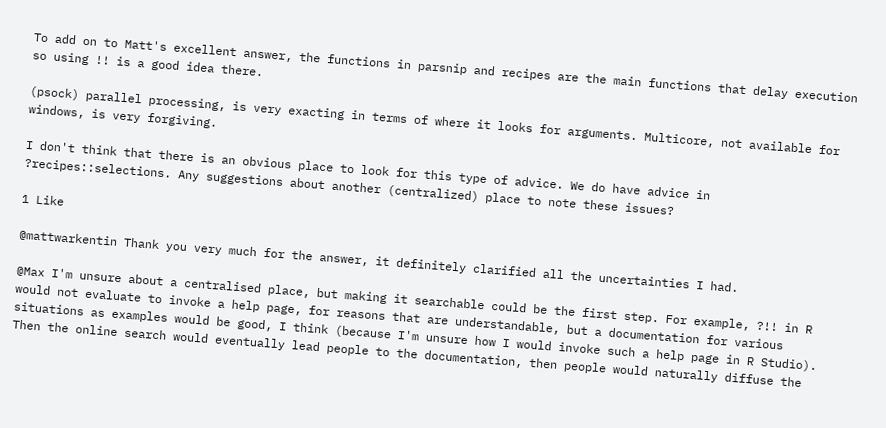To add on to Matt's excellent answer, the functions in parsnip and recipes are the main functions that delay execution so using !! is a good idea there.

(psock) parallel processing, is very exacting in terms of where it looks for arguments. Multicore, not available for windows, is very forgiving.

I don't think that there is an obvious place to look for this type of advice. We do have advice in ?recipes::selections. Any suggestions about another (centralized) place to note these issues?

1 Like

@mattwarkentin Thank you very much for the answer, it definitely clarified all the uncertainties I had.

@Max I'm unsure about a centralised place, but making it searchable could be the first step. For example, ?!! in R would not evaluate to invoke a help page, for reasons that are understandable, but a documentation for various situations as examples would be good, I think (because I'm unsure how I would invoke such a help page in R Studio). Then the online search would eventually lead people to the documentation, then people would naturally diffuse the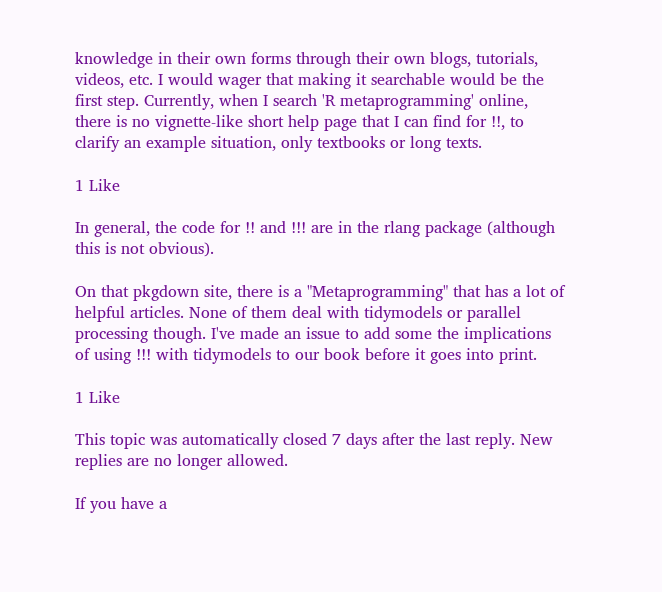knowledge in their own forms through their own blogs, tutorials, videos, etc. I would wager that making it searchable would be the first step. Currently, when I search 'R metaprogramming' online, there is no vignette-like short help page that I can find for !!, to clarify an example situation, only textbooks or long texts.

1 Like

In general, the code for !! and !!! are in the rlang package (although this is not obvious).

On that pkgdown site, there is a "Metaprogramming" that has a lot of helpful articles. None of them deal with tidymodels or parallel processing though. I've made an issue to add some the implications of using !!! with tidymodels to our book before it goes into print.

1 Like

This topic was automatically closed 7 days after the last reply. New replies are no longer allowed.

If you have a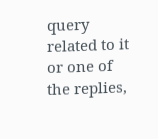query related to it or one of the replies,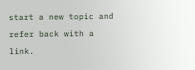start a new topic and refer back with a link.